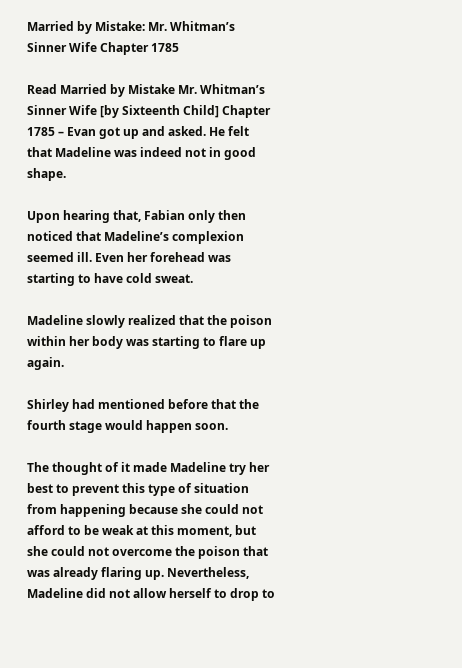Married by Mistake: Mr. Whitman’s Sinner Wife Chapter 1785

Read Married by Mistake Mr. Whitman’s Sinner Wife [by Sixteenth Child] Chapter 1785 – Evan got up and asked. He felt that Madeline was indeed not in good shape.

Upon hearing that, Fabian only then noticed that Madeline’s complexion seemed ill. Even her forehead was starting to have cold sweat.

Madeline slowly realized that the poison within her body was starting to flare up again.

Shirley had mentioned before that the fourth stage would happen soon.

The thought of it made Madeline try her best to prevent this type of situation from happening because she could not afford to be weak at this moment, but she could not overcome the poison that was already flaring up. Nevertheless, Madeline did not allow herself to drop to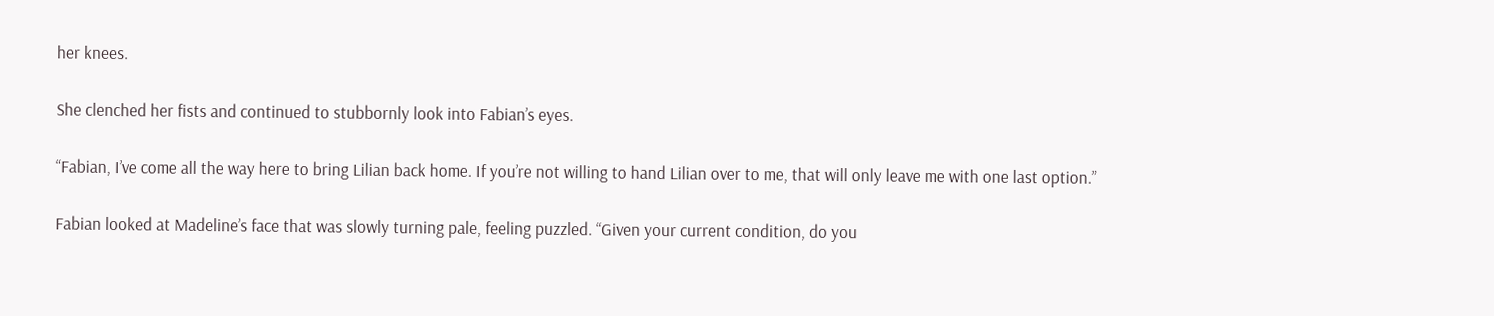her knees.

She clenched her fists and continued to stubbornly look into Fabian’s eyes.

“Fabian, I’ve come all the way here to bring Lilian back home. If you’re not willing to hand Lilian over to me, that will only leave me with one last option.”

Fabian looked at Madeline’s face that was slowly turning pale, feeling puzzled. “Given your current condition, do you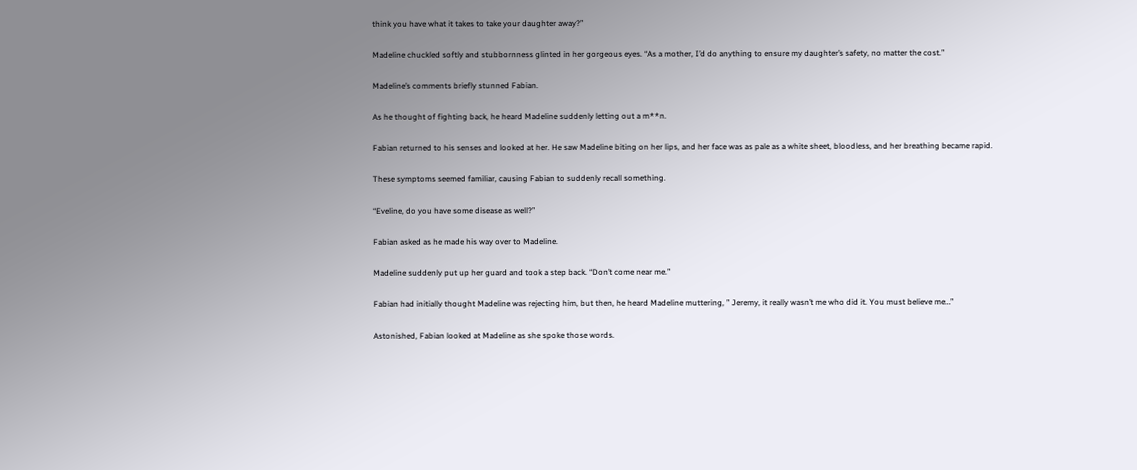think you have what it takes to take your daughter away?”

Madeline chuckled softly and stubbornness glinted in her gorgeous eyes. “As a mother, I’d do anything to ensure my daughter’s safety, no matter the cost.”

Madeline’s comments briefly stunned Fabian.

As he thought of fighting back, he heard Madeline suddenly letting out a m**n.

Fabian returned to his senses and looked at her. He saw Madeline biting on her lips, and her face was as pale as a white sheet, bloodless, and her breathing became rapid.

These symptoms seemed familiar, causing Fabian to suddenly recall something.

“Eveline, do you have some disease as well?”

Fabian asked as he made his way over to Madeline.

Madeline suddenly put up her guard and took a step back. “Don’t come near me.”

Fabian had initially thought Madeline was rejecting him, but then, he heard Madeline muttering, ” Jeremy, it really wasn’t me who did it. You must believe me…”

Astonished, Fabian looked at Madeline as she spoke those words.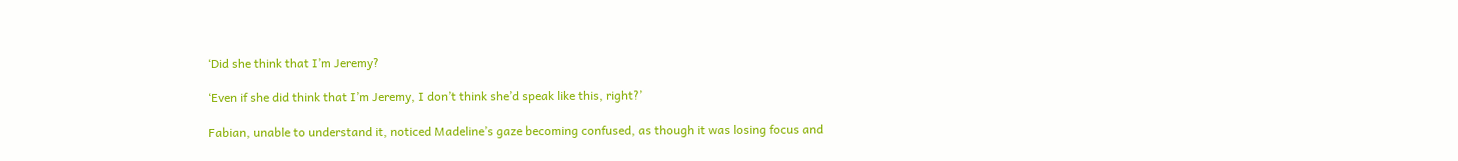‘Did she think that I’m Jeremy?

‘Even if she did think that I’m Jeremy, I don’t think she’d speak like this, right?’

Fabian, unable to understand it, noticed Madeline’s gaze becoming confused, as though it was losing focus and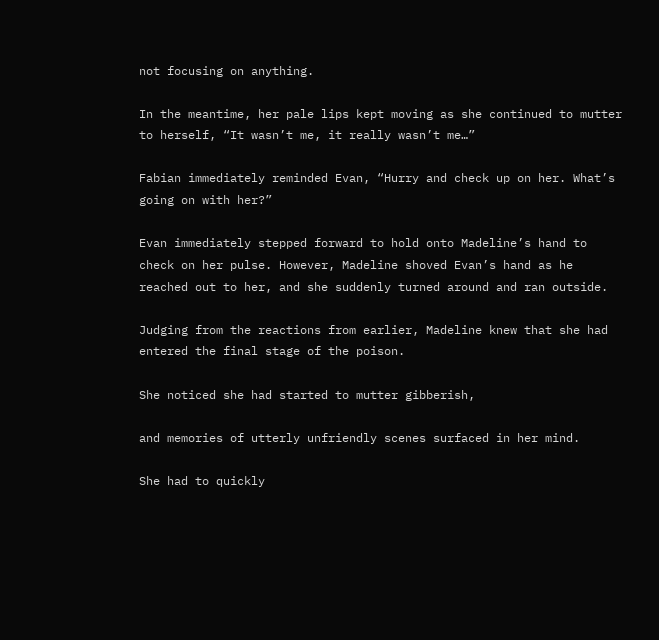not focusing on anything.

In the meantime, her pale lips kept moving as she continued to mutter to herself, “It wasn’t me, it really wasn’t me…”

Fabian immediately reminded Evan, “Hurry and check up on her. What’s going on with her?”

Evan immediately stepped forward to hold onto Madeline’s hand to check on her pulse. However, Madeline shoved Evan’s hand as he reached out to her, and she suddenly turned around and ran outside.

Judging from the reactions from earlier, Madeline knew that she had entered the final stage of the poison.

She noticed she had started to mutter gibberish,

and memories of utterly unfriendly scenes surfaced in her mind.

She had to quickly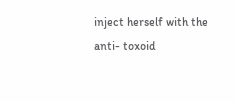inject herself with the anti- toxoid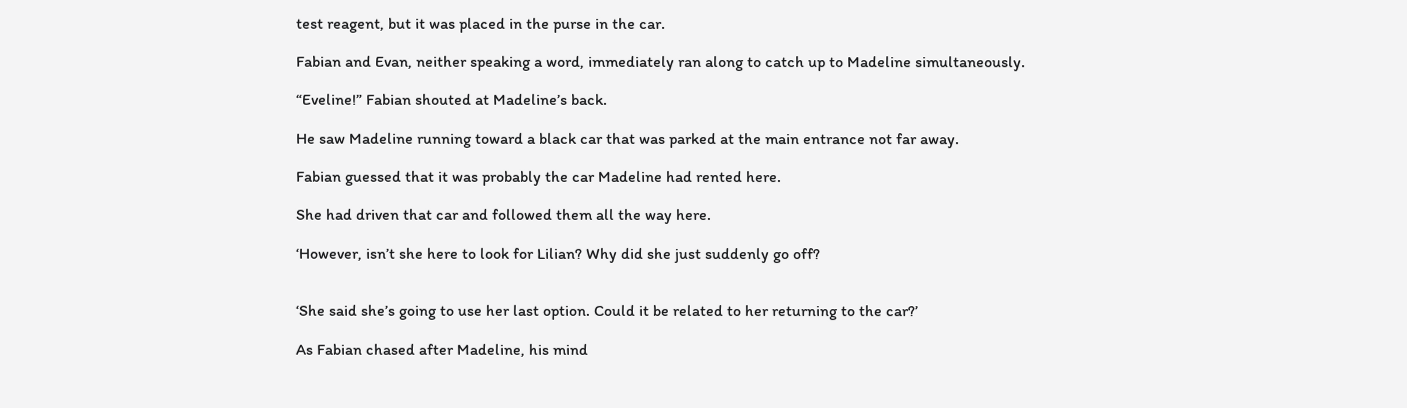test reagent, but it was placed in the purse in the car.

Fabian and Evan, neither speaking a word, immediately ran along to catch up to Madeline simultaneously.

“Eveline!” Fabian shouted at Madeline’s back.

He saw Madeline running toward a black car that was parked at the main entrance not far away.

Fabian guessed that it was probably the car Madeline had rented here.

She had driven that car and followed them all the way here.

‘However, isn’t she here to look for Lilian? Why did she just suddenly go off?


‘She said she’s going to use her last option. Could it be related to her returning to the car?’

As Fabian chased after Madeline, his mind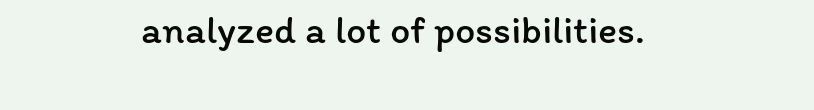analyzed a lot of possibilities.